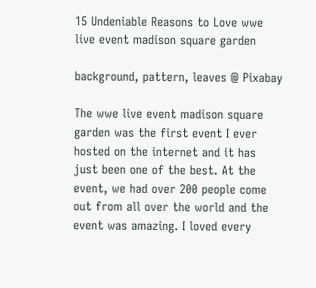15 Undeniable Reasons to Love wwe live event madison square garden

background, pattern, leaves @ Pixabay

The wwe live event madison square garden was the first event I ever hosted on the internet and it has just been one of the best. At the event, we had over 200 people come out from all over the world and the event was amazing. I loved every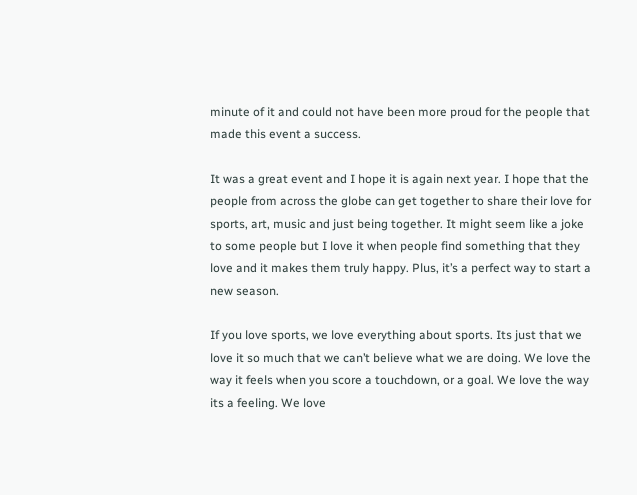minute of it and could not have been more proud for the people that made this event a success.

It was a great event and I hope it is again next year. I hope that the people from across the globe can get together to share their love for sports, art, music and just being together. It might seem like a joke to some people but I love it when people find something that they love and it makes them truly happy. Plus, it’s a perfect way to start a new season.

If you love sports, we love everything about sports. Its just that we love it so much that we can’t believe what we are doing. We love the way it feels when you score a touchdown, or a goal. We love the way its a feeling. We love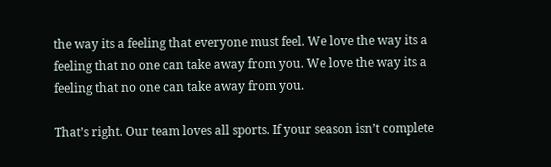the way its a feeling that everyone must feel. We love the way its a feeling that no one can take away from you. We love the way its a feeling that no one can take away from you.

That’s right. Our team loves all sports. If your season isn’t complete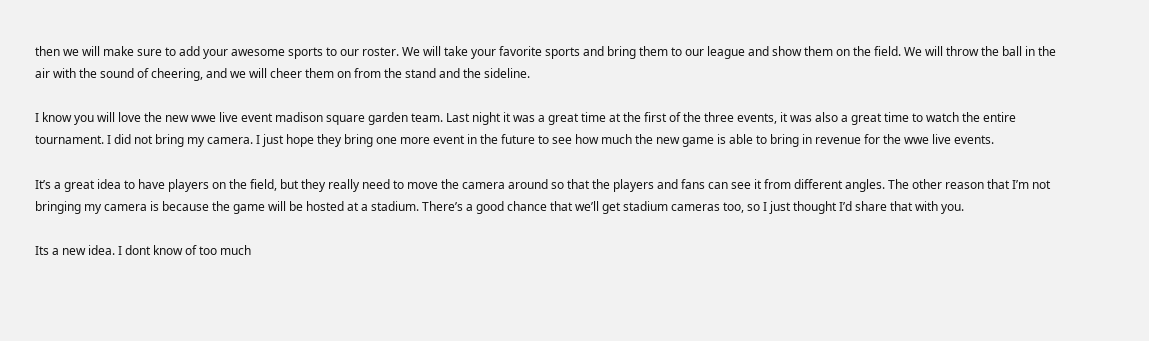then we will make sure to add your awesome sports to our roster. We will take your favorite sports and bring them to our league and show them on the field. We will throw the ball in the air with the sound of cheering, and we will cheer them on from the stand and the sideline.

I know you will love the new wwe live event madison square garden team. Last night it was a great time at the first of the three events, it was also a great time to watch the entire tournament. I did not bring my camera. I just hope they bring one more event in the future to see how much the new game is able to bring in revenue for the wwe live events.

It’s a great idea to have players on the field, but they really need to move the camera around so that the players and fans can see it from different angles. The other reason that I’m not bringing my camera is because the game will be hosted at a stadium. There’s a good chance that we’ll get stadium cameras too, so I just thought I’d share that with you.

Its a new idea. I dont know of too much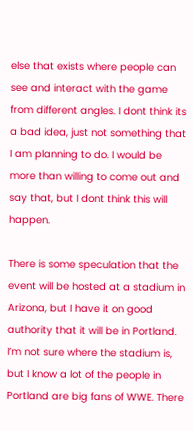else that exists where people can see and interact with the game from different angles. I dont think its a bad idea, just not something that I am planning to do. I would be more than willing to come out and say that, but I dont think this will happen.

There is some speculation that the event will be hosted at a stadium in Arizona, but I have it on good authority that it will be in Portland. I’m not sure where the stadium is, but I know a lot of the people in Portland are big fans of WWE. There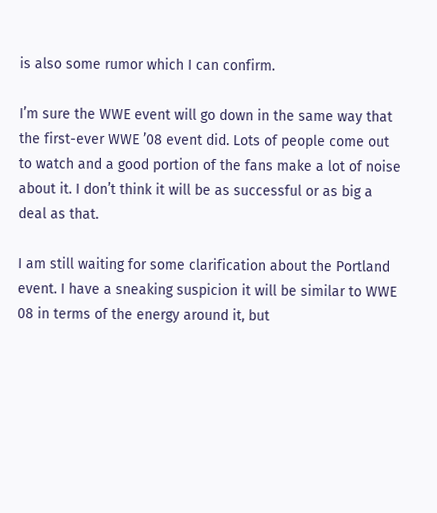is also some rumor which I can confirm.

I’m sure the WWE event will go down in the same way that the first-ever WWE ’08 event did. Lots of people come out to watch and a good portion of the fans make a lot of noise about it. I don’t think it will be as successful or as big a deal as that.

I am still waiting for some clarification about the Portland event. I have a sneaking suspicion it will be similar to WWE 08 in terms of the energy around it, but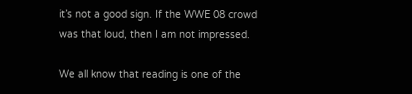it’s not a good sign. If the WWE 08 crowd was that loud, then I am not impressed.

We all know that reading is one of the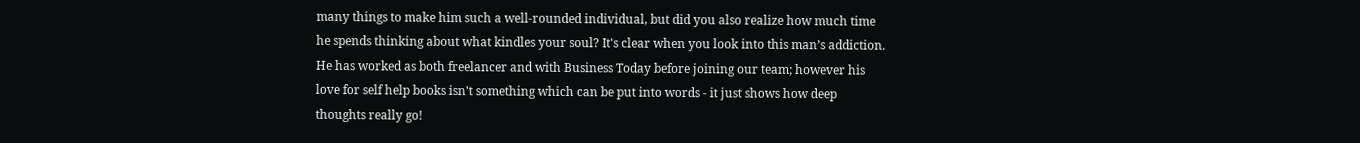many things to make him such a well-rounded individual, but did you also realize how much time he spends thinking about what kindles your soul? It's clear when you look into this man’s addiction. He has worked as both freelancer and with Business Today before joining our team; however his love for self help books isn't something which can be put into words - it just shows how deep thoughts really go!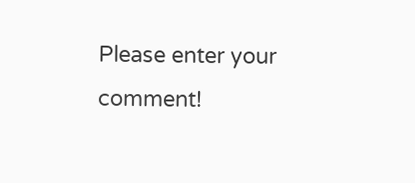Please enter your comment!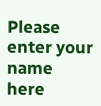Please enter your name here